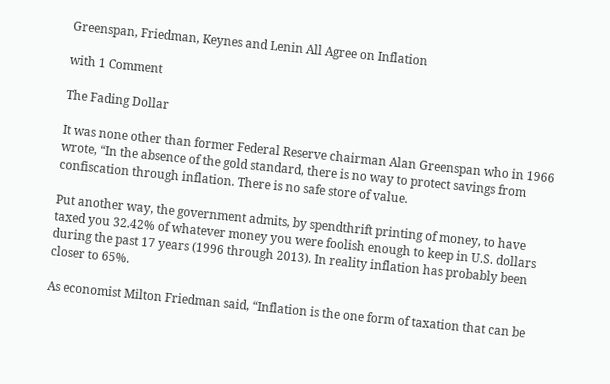Greenspan, Friedman, Keynes and Lenin All Agree on Inflation

with 1 Comment

The Fading Dollar

It was none other than former Federal Reserve chairman Alan Greenspan who in 1966 wrote, “In the absence of the gold standard, there is no way to protect savings from confiscation through inflation. There is no safe store of value.

Put another way, the government admits, by spendthrift printing of money, to have taxed you 32.42% of whatever money you were foolish enough to keep in U.S. dollars during the past 17 years (1996 through 2013). In reality inflation has probably been closer to 65%.

As economist Milton Friedman said, “Inflation is the one form of taxation that can be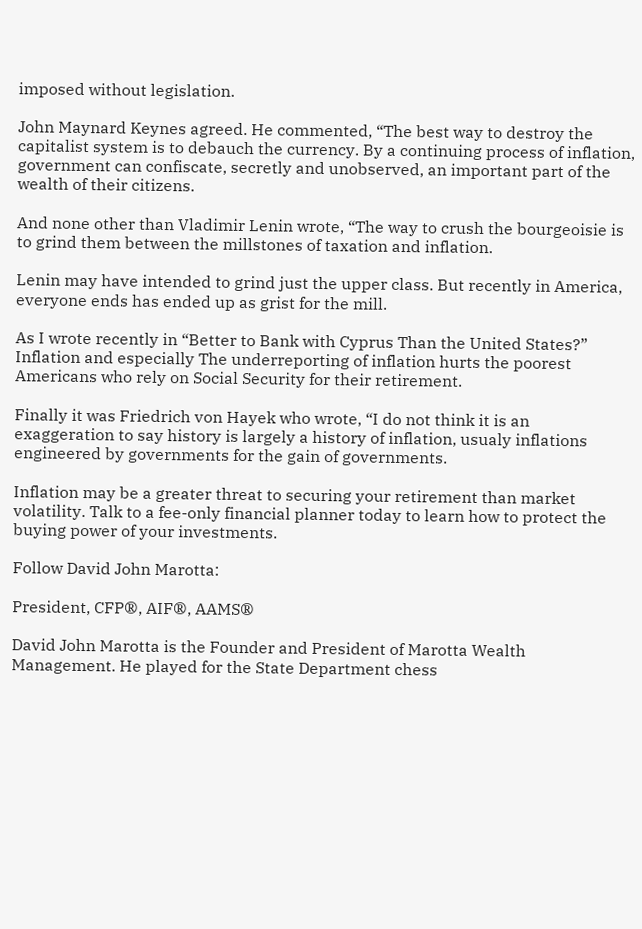imposed without legislation.

John Maynard Keynes agreed. He commented, “The best way to destroy the capitalist system is to debauch the currency. By a continuing process of inflation, government can confiscate, secretly and unobserved, an important part of the wealth of their citizens.

And none other than Vladimir Lenin wrote, “The way to crush the bourgeoisie is to grind them between the millstones of taxation and inflation.

Lenin may have intended to grind just the upper class. But recently in America, everyone ends has ended up as grist for the mill.

As I wrote recently in “Better to Bank with Cyprus Than the United States?” Inflation and especially The underreporting of inflation hurts the poorest Americans who rely on Social Security for their retirement.

Finally it was Friedrich von Hayek who wrote, “I do not think it is an exaggeration to say history is largely a history of inflation, usualy inflations engineered by governments for the gain of governments.

Inflation may be a greater threat to securing your retirement than market volatility. Talk to a fee-only financial planner today to learn how to protect the buying power of your investments.

Follow David John Marotta:

President, CFP®, AIF®, AAMS®

David John Marotta is the Founder and President of Marotta Wealth Management. He played for the State Department chess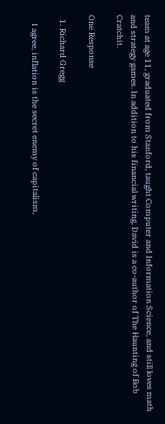team at age 11, graduated from Stanford, taught Computer and Information Science, and still loves math and strategy games. In addition to his financial writing, David is a co-author of The Haunting of Bob Cratchit.

One Response

  1. Richard Gregg

    I agree, inflation is the secret enemy of capitalism,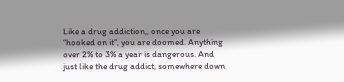Like a drug addiction,, once you are “hooked on it”, you are doomed. Anything over 2% to 3% a year is dangerous. And just like the drug addict, somewhere down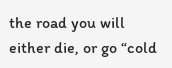the road you will either die, or go “cold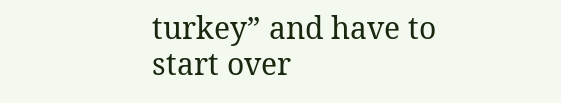turkey” and have to start over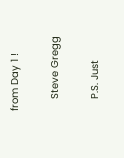from Day 1 !

    Steve Gregg

    P.S. Just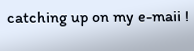catching up on my e-maii !